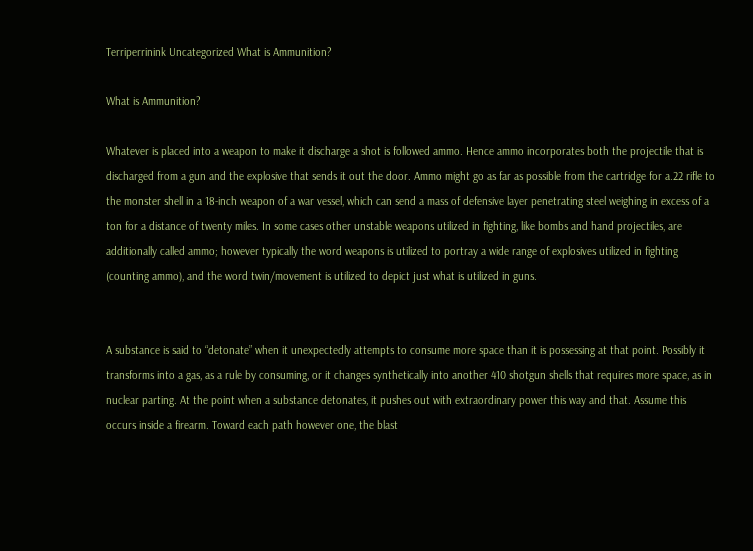Terriperrinink Uncategorized What is Ammunition?

What is Ammunition?

Whatever is placed into a weapon to make it discharge a shot is followed ammo. Hence ammo incorporates both the projectile that is discharged from a gun and the explosive that sends it out the door. Ammo might go as far as possible from the cartridge for a.22 rifle to the monster shell in a 18-inch weapon of a war vessel, which can send a mass of defensive layer penetrating steel weighing in excess of a ton for a distance of twenty miles. In some cases other unstable weapons utilized in fighting, like bombs and hand projectiles, are additionally called ammo; however typically the word weapons is utilized to portray a wide range of explosives utilized in fighting (counting ammo), and the word twin/movement is utilized to depict just what is utilized in guns.


A substance is said to “detonate” when it unexpectedly attempts to consume more space than it is possessing at that point. Possibly it transforms into a gas, as a rule by consuming, or it changes synthetically into another 410 shotgun shells that requires more space, as in nuclear parting. At the point when a substance detonates, it pushes out with extraordinary power this way and that. Assume this occurs inside a firearm. Toward each path however one, the blast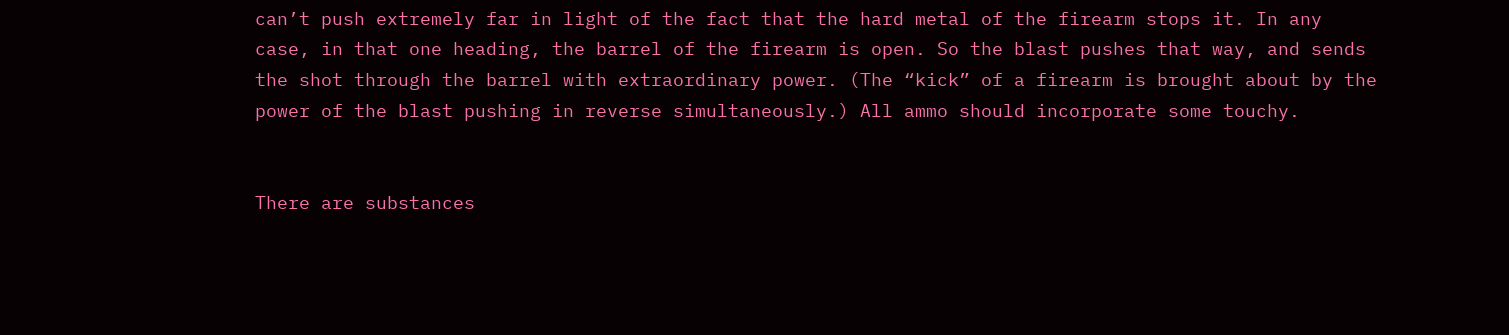can’t push extremely far in light of the fact that the hard metal of the firearm stops it. In any case, in that one heading, the barrel of the firearm is open. So the blast pushes that way, and sends the shot through the barrel with extraordinary power. (The “kick” of a firearm is brought about by the power of the blast pushing in reverse simultaneously.) All ammo should incorporate some touchy.


There are substances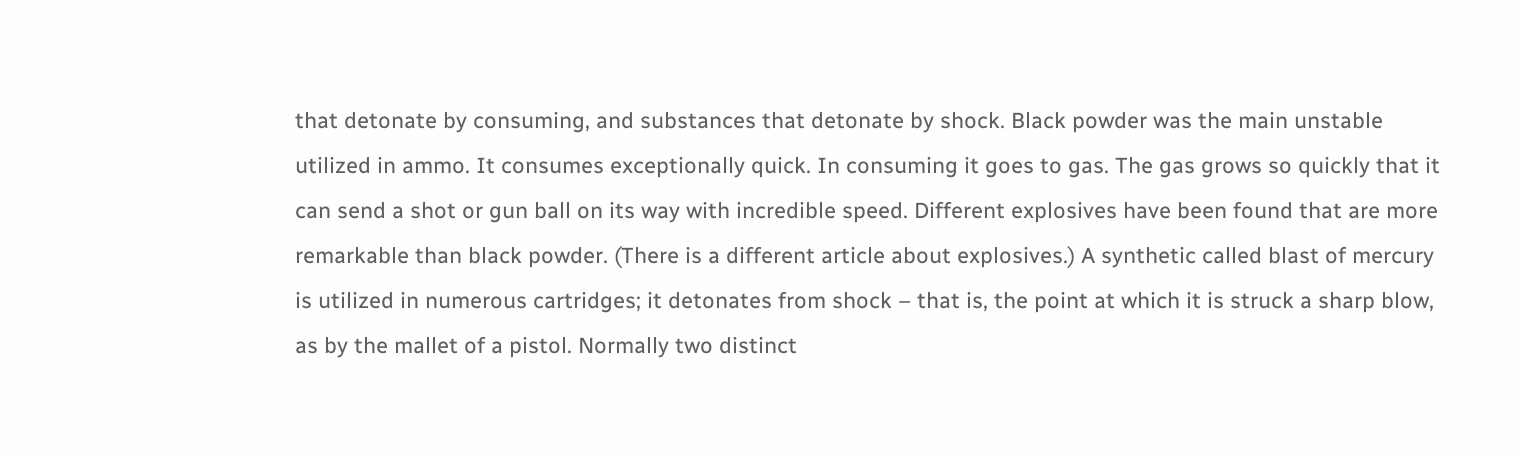that detonate by consuming, and substances that detonate by shock. Black powder was the main unstable utilized in ammo. It consumes exceptionally quick. In consuming it goes to gas. The gas grows so quickly that it can send a shot or gun ball on its way with incredible speed. Different explosives have been found that are more remarkable than black powder. (There is a different article about explosives.) A synthetic called blast of mercury is utilized in numerous cartridges; it detonates from shock – that is, the point at which it is struck a sharp blow, as by the mallet of a pistol. Normally two distinct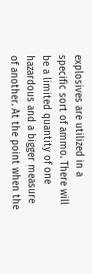explosives are utilized in a specific sort of ammo. There will be a limited quantity of one hazardous and a bigger measure of another. At the point when the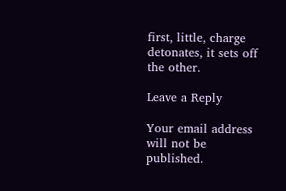first, little, charge detonates, it sets off the other.

Leave a Reply

Your email address will not be published.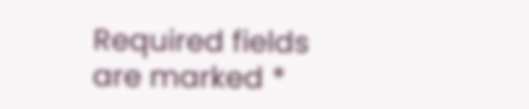Required fields are marked *